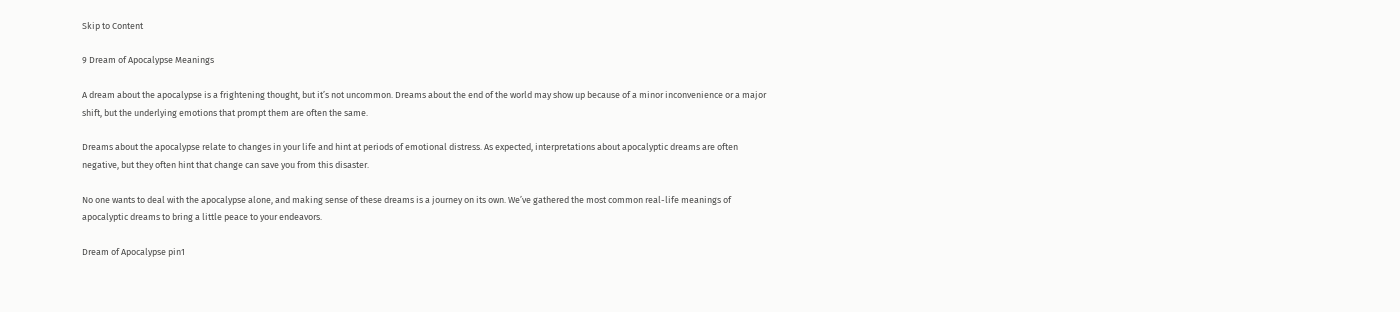Skip to Content

9 Dream of Apocalypse Meanings

A dream about the apocalypse is a frightening thought, but it’s not uncommon. Dreams about the end of the world may show up because of a minor inconvenience or a major shift, but the underlying emotions that prompt them are often the same.

Dreams about the apocalypse relate to changes in your life and hint at periods of emotional distress. As expected, interpretations about apocalyptic dreams are often negative, but they often hint that change can save you from this disaster.

No one wants to deal with the apocalypse alone, and making sense of these dreams is a journey on its own. We’ve gathered the most common real-life meanings of apocalyptic dreams to bring a little peace to your endeavors.

Dream of Apocalypse pin1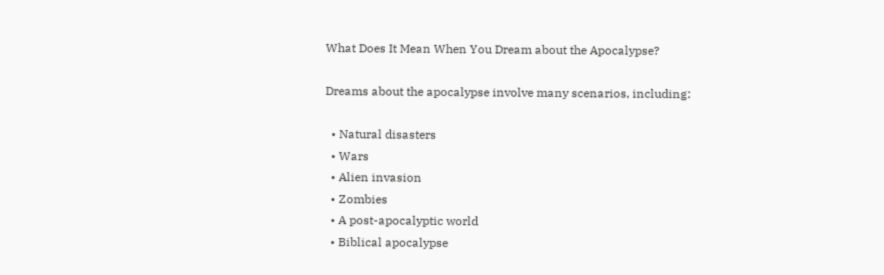What Does It Mean When You Dream about the Apocalypse?

Dreams about the apocalypse involve many scenarios, including:

  • Natural disasters
  • Wars
  • Alien invasion
  • Zombies
  • A post-apocalyptic world
  • Biblical apocalypse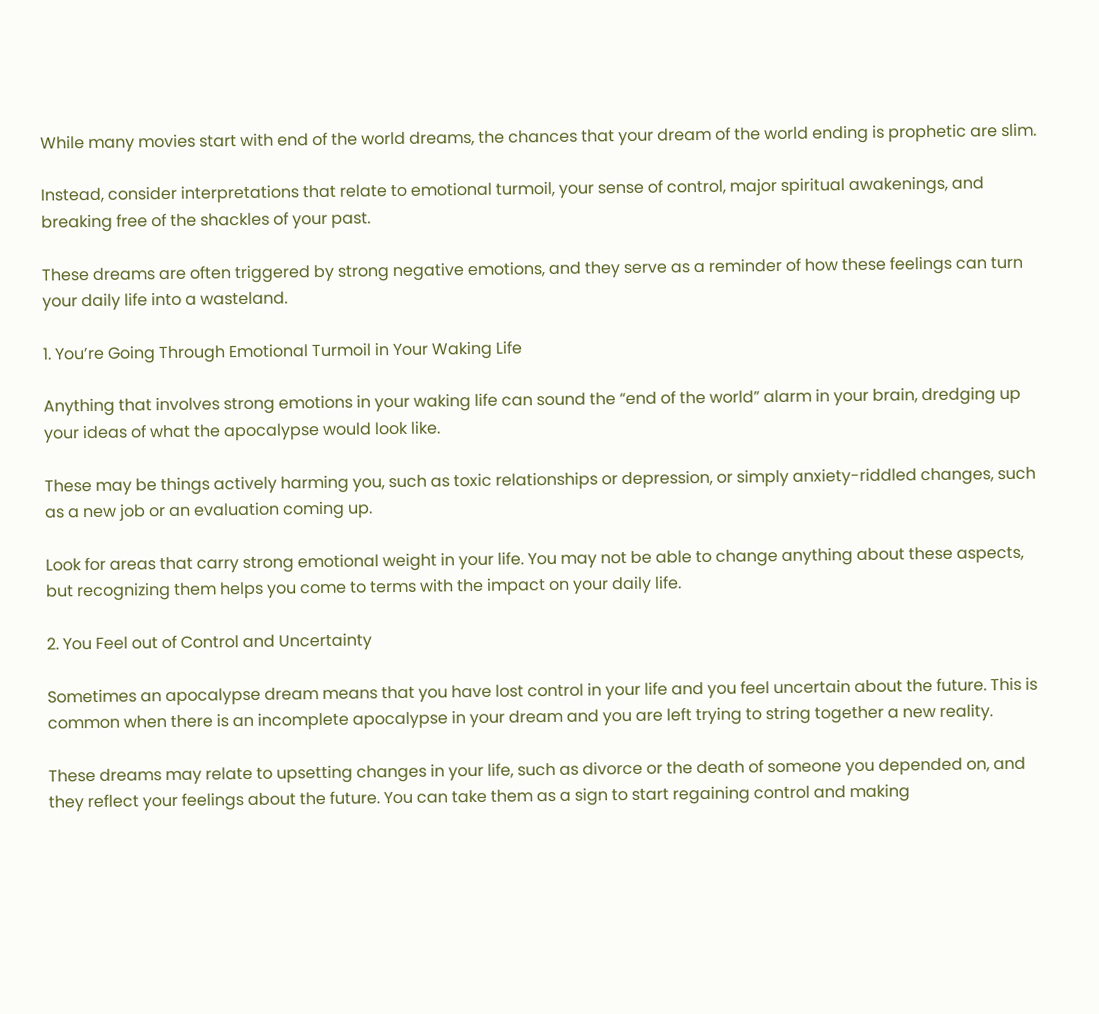While many movies start with end of the world dreams, the chances that your dream of the world ending is prophetic are slim.

Instead, consider interpretations that relate to emotional turmoil, your sense of control, major spiritual awakenings, and breaking free of the shackles of your past.

These dreams are often triggered by strong negative emotions, and they serve as a reminder of how these feelings can turn your daily life into a wasteland.

1. You’re Going Through Emotional Turmoil in Your Waking Life

Anything that involves strong emotions in your waking life can sound the “end of the world” alarm in your brain, dredging up your ideas of what the apocalypse would look like.

These may be things actively harming you, such as toxic relationships or depression, or simply anxiety-riddled changes, such as a new job or an evaluation coming up.

Look for areas that carry strong emotional weight in your life. You may not be able to change anything about these aspects, but recognizing them helps you come to terms with the impact on your daily life.

2. You Feel out of Control and Uncertainty

Sometimes an apocalypse dream means that you have lost control in your life and you feel uncertain about the future. This is common when there is an incomplete apocalypse in your dream and you are left trying to string together a new reality.

These dreams may relate to upsetting changes in your life, such as divorce or the death of someone you depended on, and they reflect your feelings about the future. You can take them as a sign to start regaining control and making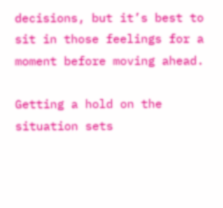decisions, but it’s best to sit in those feelings for a moment before moving ahead.

Getting a hold on the situation sets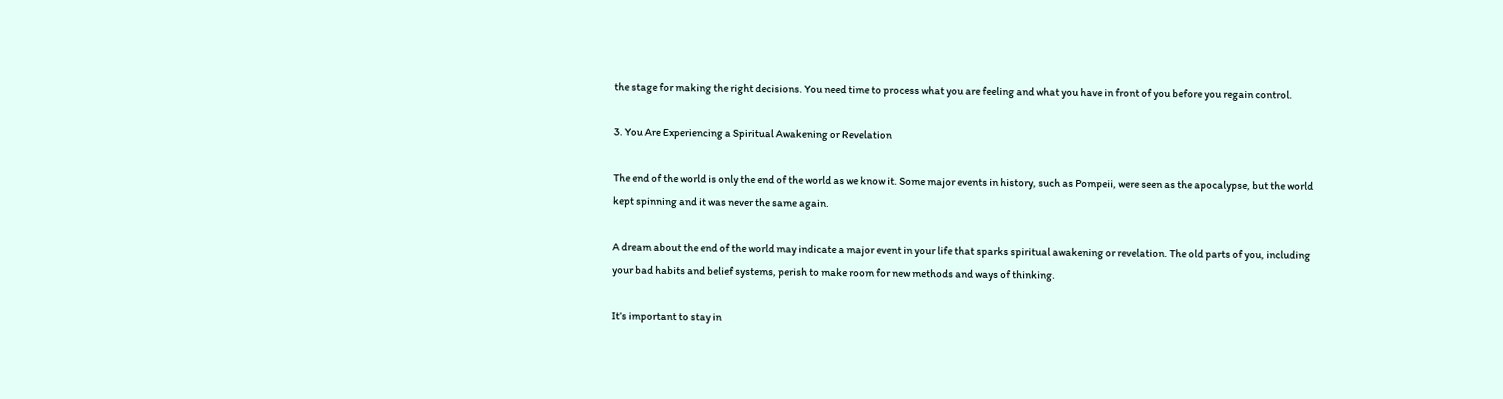the stage for making the right decisions. You need time to process what you are feeling and what you have in front of you before you regain control.

3. You Are Experiencing a Spiritual Awakening or Revelation

The end of the world is only the end of the world as we know it. Some major events in history, such as Pompeii, were seen as the apocalypse, but the world kept spinning and it was never the same again.

A dream about the end of the world may indicate a major event in your life that sparks spiritual awakening or revelation. The old parts of you, including your bad habits and belief systems, perish to make room for new methods and ways of thinking.

It’s important to stay in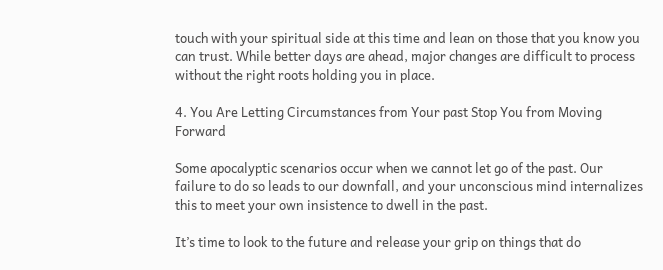touch with your spiritual side at this time and lean on those that you know you can trust. While better days are ahead, major changes are difficult to process without the right roots holding you in place.

4. You Are Letting Circumstances from Your past Stop You from Moving Forward

Some apocalyptic scenarios occur when we cannot let go of the past. Our failure to do so leads to our downfall, and your unconscious mind internalizes this to meet your own insistence to dwell in the past.

It’s time to look to the future and release your grip on things that do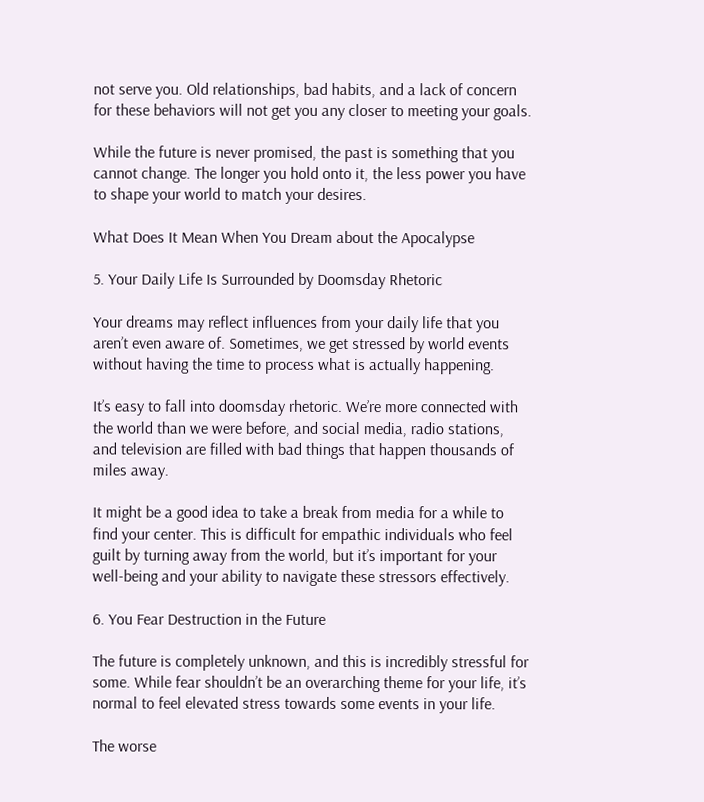not serve you. Old relationships, bad habits, and a lack of concern for these behaviors will not get you any closer to meeting your goals.

While the future is never promised, the past is something that you cannot change. The longer you hold onto it, the less power you have to shape your world to match your desires.

What Does It Mean When You Dream about the Apocalypse

5. Your Daily Life Is Surrounded by Doomsday Rhetoric

Your dreams may reflect influences from your daily life that you aren’t even aware of. Sometimes, we get stressed by world events without having the time to process what is actually happening.

It’s easy to fall into doomsday rhetoric. We’re more connected with the world than we were before, and social media, radio stations, and television are filled with bad things that happen thousands of miles away.

It might be a good idea to take a break from media for a while to find your center. This is difficult for empathic individuals who feel guilt by turning away from the world, but it’s important for your well-being and your ability to navigate these stressors effectively.

6. You Fear Destruction in the Future

The future is completely unknown, and this is incredibly stressful for some. While fear shouldn’t be an overarching theme for your life, it’s normal to feel elevated stress towards some events in your life.

The worse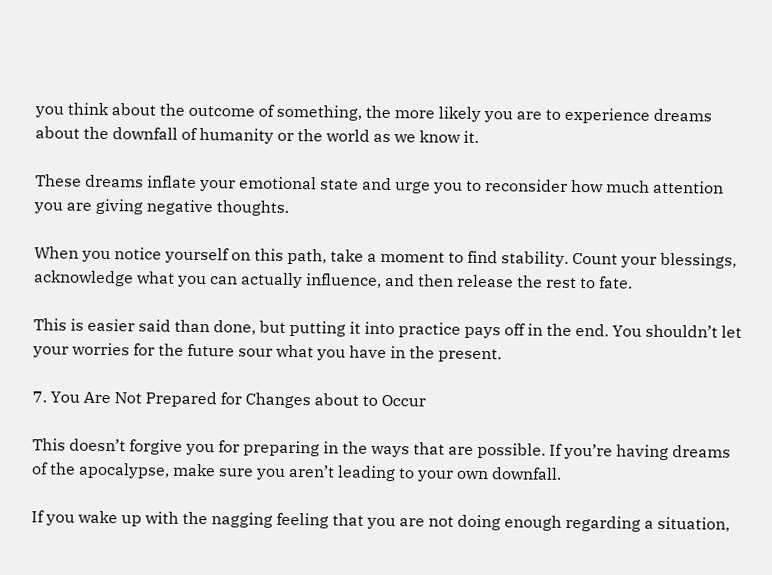you think about the outcome of something, the more likely you are to experience dreams about the downfall of humanity or the world as we know it.

These dreams inflate your emotional state and urge you to reconsider how much attention you are giving negative thoughts.

When you notice yourself on this path, take a moment to find stability. Count your blessings, acknowledge what you can actually influence, and then release the rest to fate.

This is easier said than done, but putting it into practice pays off in the end. You shouldn’t let your worries for the future sour what you have in the present.

7. You Are Not Prepared for Changes about to Occur

This doesn’t forgive you for preparing in the ways that are possible. If you’re having dreams of the apocalypse, make sure you aren’t leading to your own downfall.

If you wake up with the nagging feeling that you are not doing enough regarding a situation,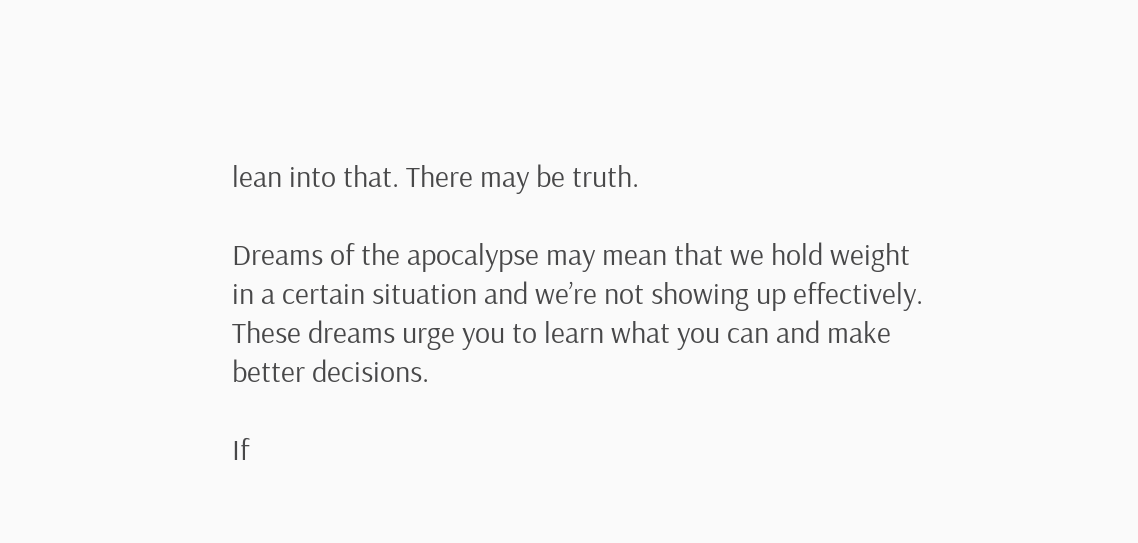lean into that. There may be truth.

Dreams of the apocalypse may mean that we hold weight in a certain situation and we’re not showing up effectively. These dreams urge you to learn what you can and make better decisions.

If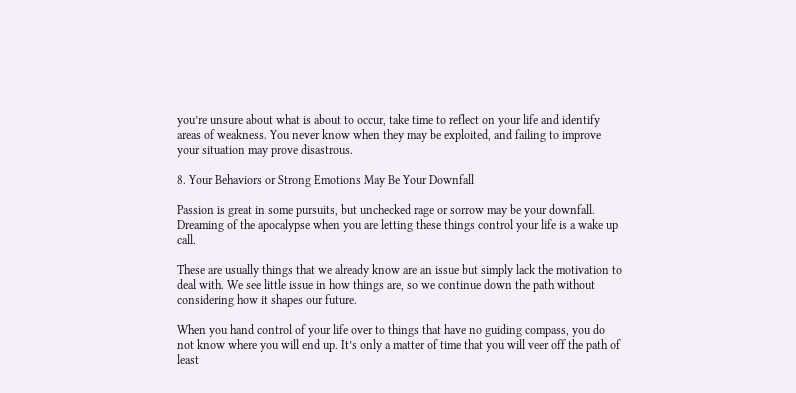you’re unsure about what is about to occur, take time to reflect on your life and identify areas of weakness. You never know when they may be exploited, and failing to improve your situation may prove disastrous.

8. Your Behaviors or Strong Emotions May Be Your Downfall

Passion is great in some pursuits, but unchecked rage or sorrow may be your downfall. Dreaming of the apocalypse when you are letting these things control your life is a wake up call.

These are usually things that we already know are an issue but simply lack the motivation to deal with. We see little issue in how things are, so we continue down the path without considering how it shapes our future.

When you hand control of your life over to things that have no guiding compass, you do not know where you will end up. It’s only a matter of time that you will veer off the path of least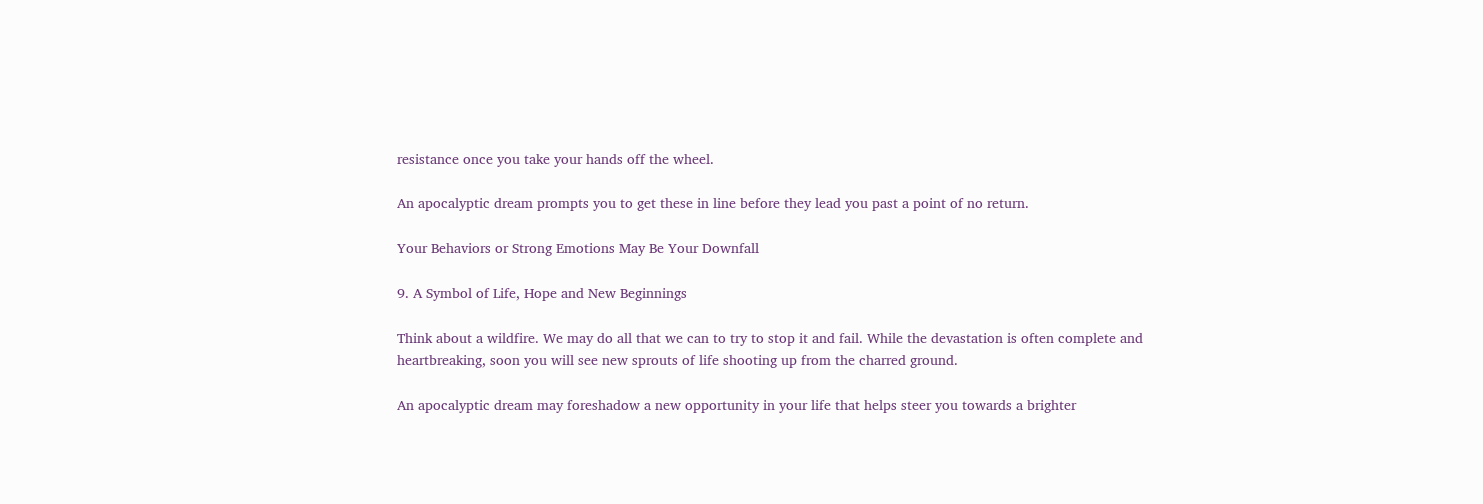resistance once you take your hands off the wheel.

An apocalyptic dream prompts you to get these in line before they lead you past a point of no return.

Your Behaviors or Strong Emotions May Be Your Downfall

9. A Symbol of Life, Hope and New Beginnings

Think about a wildfire. We may do all that we can to try to stop it and fail. While the devastation is often complete and heartbreaking, soon you will see new sprouts of life shooting up from the charred ground.

An apocalyptic dream may foreshadow a new opportunity in your life that helps steer you towards a brighter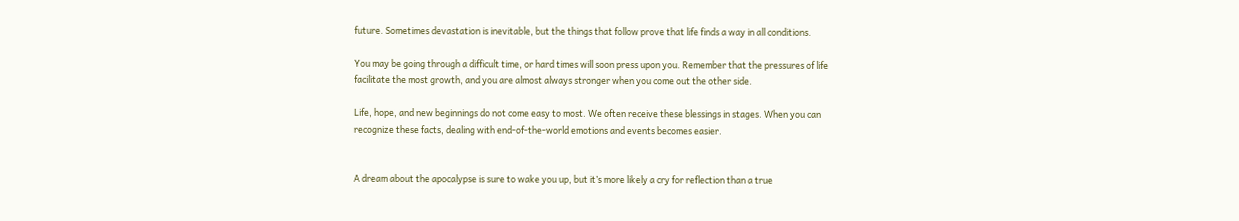future. Sometimes devastation is inevitable, but the things that follow prove that life finds a way in all conditions.

You may be going through a difficult time, or hard times will soon press upon you. Remember that the pressures of life facilitate the most growth, and you are almost always stronger when you come out the other side.

Life, hope, and new beginnings do not come easy to most. We often receive these blessings in stages. When you can recognize these facts, dealing with end-of-the-world emotions and events becomes easier.


A dream about the apocalypse is sure to wake you up, but it’s more likely a cry for reflection than a true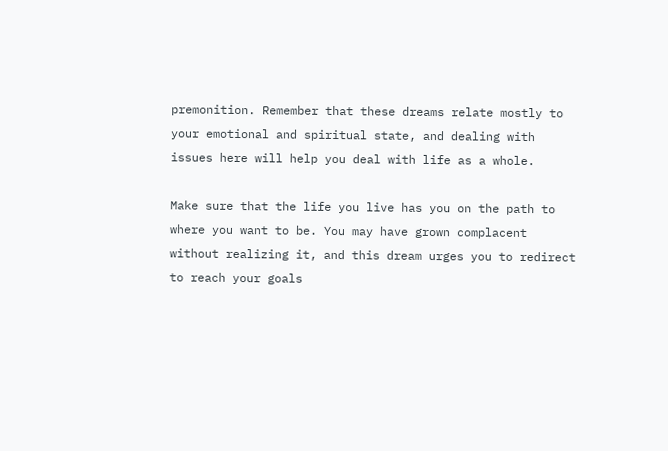premonition. Remember that these dreams relate mostly to your emotional and spiritual state, and dealing with issues here will help you deal with life as a whole.

Make sure that the life you live has you on the path to where you want to be. You may have grown complacent without realizing it, and this dream urges you to redirect to reach your goals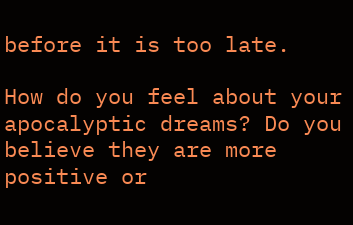before it is too late.

How do you feel about your apocalyptic dreams? Do you believe they are more positive or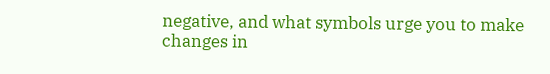negative, and what symbols urge you to make changes in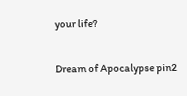your life?

Dream of Apocalypse pin2